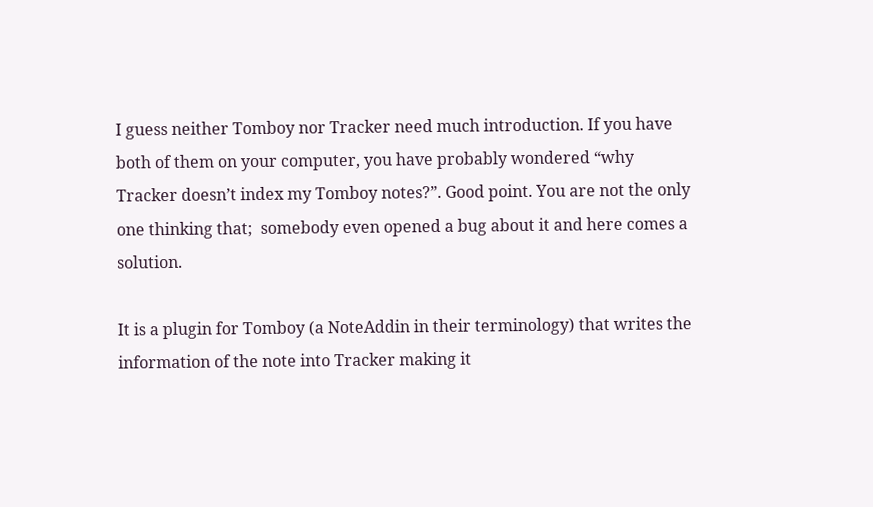I guess neither Tomboy nor Tracker need much introduction. If you have both of them on your computer, you have probably wondered “why Tracker doesn’t index my Tomboy notes?”. Good point. You are not the only one thinking that;  somebody even opened a bug about it and here comes a solution.

It is a plugin for Tomboy (a NoteAddin in their terminology) that writes the information of the note into Tracker making it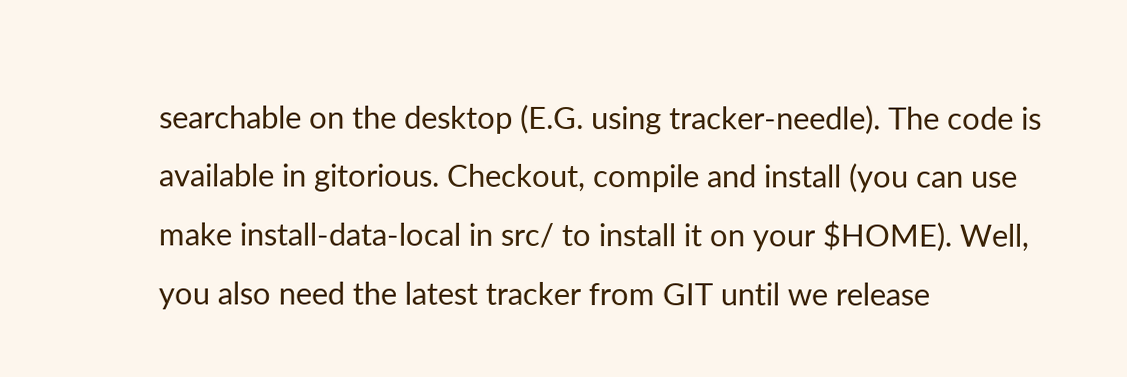searchable on the desktop (E.G. using tracker-needle). The code is available in gitorious. Checkout, compile and install (you can use make install-data-local in src/ to install it on your $HOME). Well, you also need the latest tracker from GIT until we release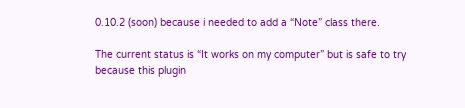0.10.2 (soon) because i needed to add a “Note” class there.

The current status is “It works on my computer” but is safe to try because this plugin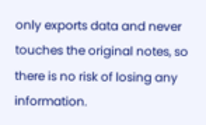only exports data and never touches the original notes, so there is no risk of losing any information.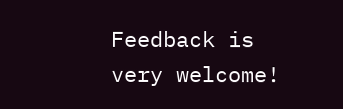Feedback is very welcome!